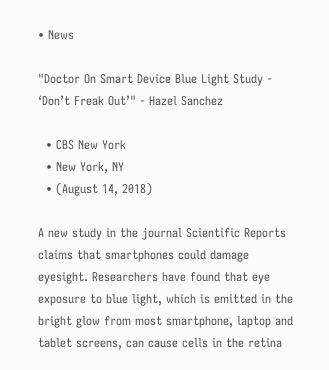• News

"Doctor On Smart Device Blue Light Study - ‘Don’t Freak Out’" - Hazel Sanchez

  • CBS New York
  • New York, NY
  • (August 14, 2018)

A new study in the journal Scientific Reports claims that smartphones could damage eyesight. Researchers have found that eye exposure to blue light, which is emitted in the bright glow from most smartphone, laptop and tablet screens, can cause cells in the retina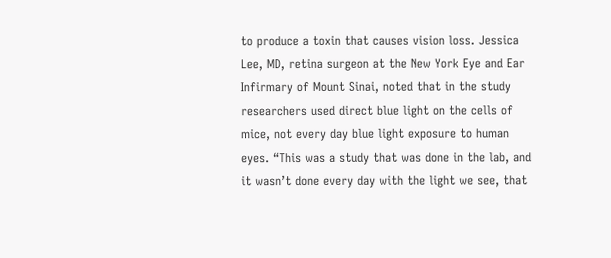to produce a toxin that causes vision loss. Jessica Lee, MD, retina surgeon at the New York Eye and Ear Infirmary of Mount Sinai, noted that in the study researchers used direct blue light on the cells of mice, not every day blue light exposure to human eyes. “This was a study that was done in the lab, and it wasn’t done every day with the light we see, that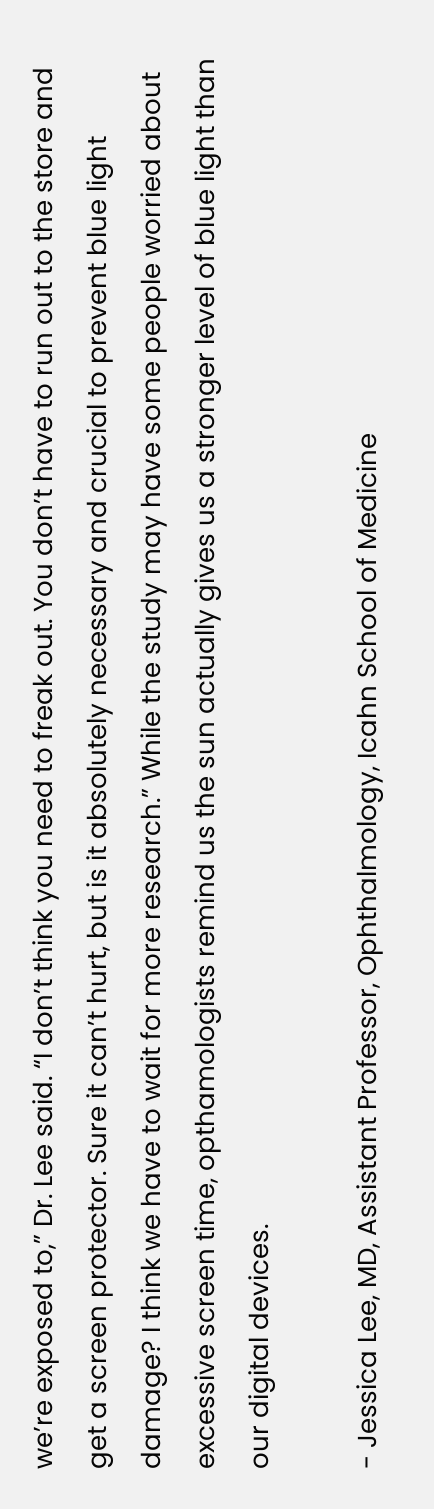we’re exposed to,” Dr. Lee said. “I don’t think you need to freak out. You don’t have to run out to the store and get a screen protector. Sure it can’t hurt, but is it absolutely necessary and crucial to prevent blue light damage? I think we have to wait for more research.” While the study may have some people worried about excessive screen time, opthamologists remind us the sun actually gives us a stronger level of blue light than our digital devices.

- Jessica Lee, MD, Assistant Professor, Ophthalmology, Icahn School of Medicine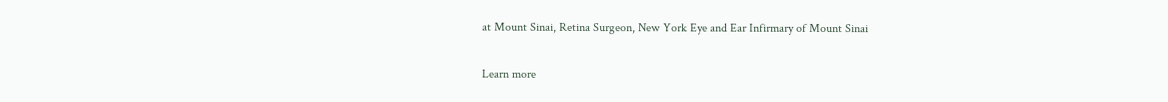at Mount Sinai, Retina Surgeon, New York Eye and Ear Infirmary of Mount Sinai

Learn more